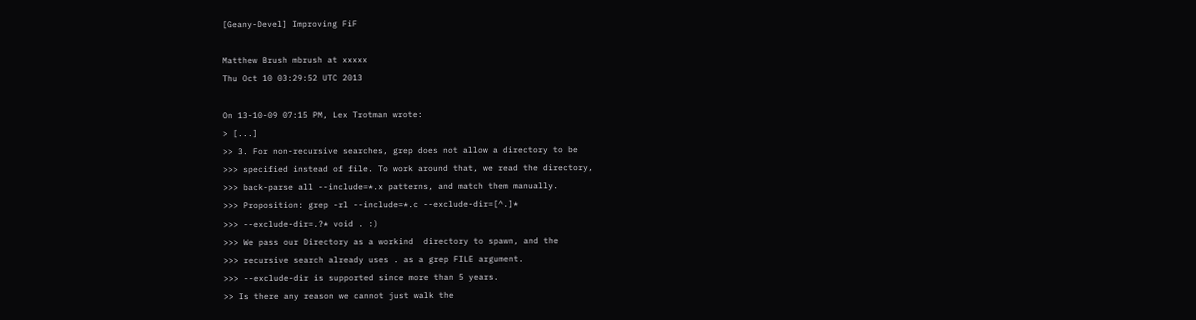[Geany-Devel] Improving FiF

Matthew Brush mbrush at xxxxx
Thu Oct 10 03:29:52 UTC 2013

On 13-10-09 07:15 PM, Lex Trotman wrote:
> [...]
>> 3. For non-recursive searches, grep does not allow a directory to be
>>> specified instead of file. To work around that, we read the directory,
>>> back-parse all --include=*.x patterns, and match them manually.
>>> Proposition: grep -rl --include=*.c --exclude-dir=[^.]*
>>> --exclude-dir=.?* void . :)
>>> We pass our Directory as a workind  directory to spawn, and the
>>> recursive search already uses . as a grep FILE argument.
>>> --exclude-dir is supported since more than 5 years.
>> Is there any reason we cannot just walk the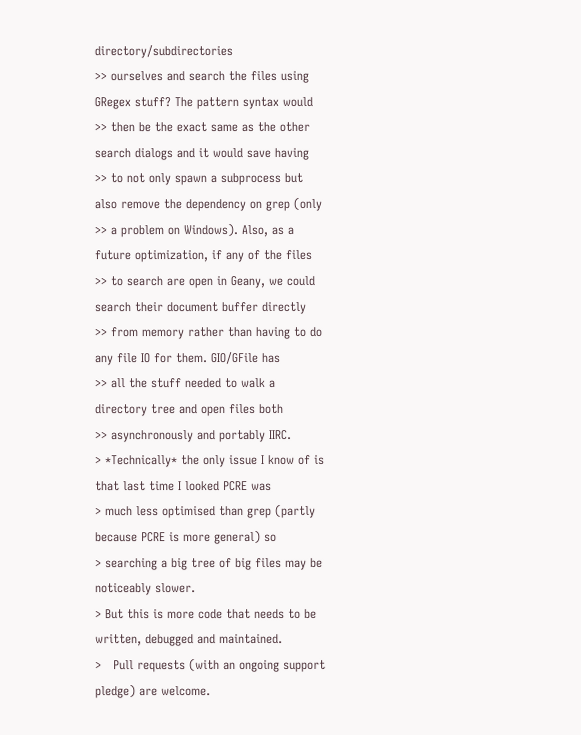directory/subdirectories
>> ourselves and search the files using GRegex stuff? The pattern syntax would
>> then be the exact same as the other search dialogs and it would save having
>> to not only spawn a subprocess but also remove the dependency on grep (only
>> a problem on Windows). Also, as a future optimization, if any of the files
>> to search are open in Geany, we could search their document buffer directly
>> from memory rather than having to do any file IO for them. GIO/GFile has
>> all the stuff needed to walk a directory tree and open files both
>> asynchronously and portably IIRC.
> *Technically* the only issue I know of is that last time I looked PCRE was
> much less optimised than grep (partly because PCRE is more general) so
> searching a big tree of big files may be noticeably slower.
> But this is more code that needs to be written, debugged and maintained.
>   Pull requests (with an ongoing support pledge) are welcome.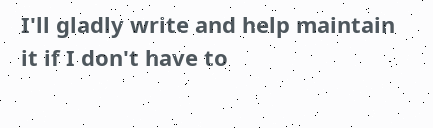I'll gladly write and help maintain it if I don't have to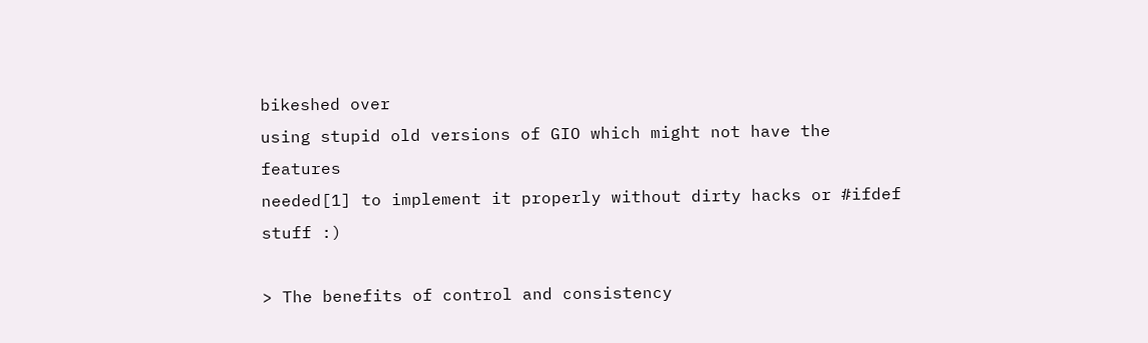bikeshed over
using stupid old versions of GIO which might not have the features
needed[1] to implement it properly without dirty hacks or #ifdef stuff :)

> The benefits of control and consistency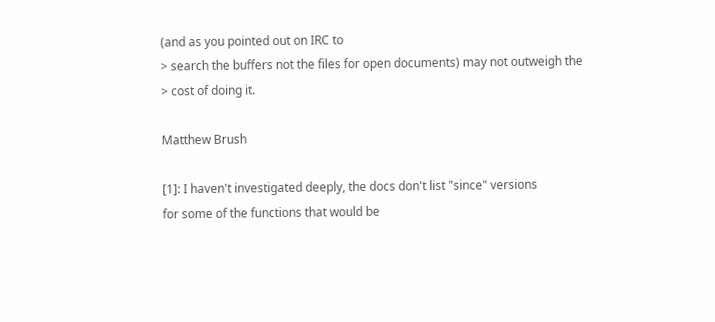(and as you pointed out on IRC to
> search the buffers not the files for open documents) may not outweigh the
> cost of doing it.

Matthew Brush

[1]: I haven't investigated deeply, the docs don't list "since" versions
for some of the functions that would be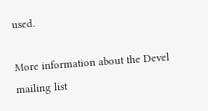used.

More information about the Devel mailing list